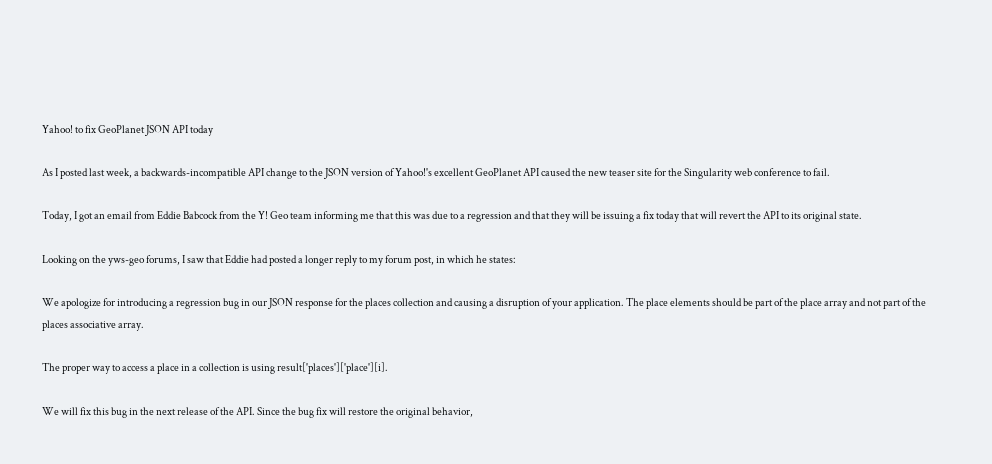Yahoo! to fix GeoPlanet JSON API today

As I posted last week, a backwards-incompatible API change to the JSON version of Yahoo!'s excellent GeoPlanet API caused the new teaser site for the Singularity web conference to fail.

Today, I got an email from Eddie Babcock from the Y! Geo team informing me that this was due to a regression and that they will be issuing a fix today that will revert the API to its original state.

Looking on the yws-geo forums, I saw that Eddie had posted a longer reply to my forum post, in which he states:

We apologize for introducing a regression bug in our JSON response for the places collection and causing a disruption of your application. The place elements should be part of the place array and not part of the places associative array.

The proper way to access a place in a collection is using result['places']['place'][i].

We will fix this bug in the next release of the API. Since the bug fix will restore the original behavior,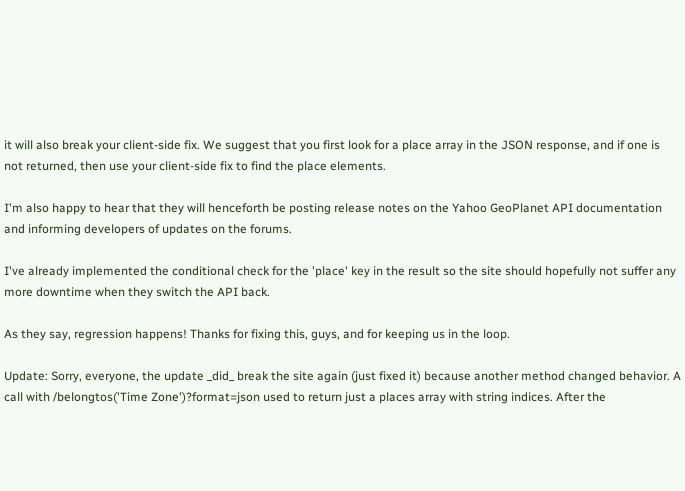it will also break your client-side fix. We suggest that you first look for a place array in the JSON response, and if one is not returned, then use your client-side fix to find the place elements.

I'm also happy to hear that they will henceforth be posting release notes on the Yahoo GeoPlanet API documentation and informing developers of updates on the forums.

I've already implemented the conditional check for the 'place' key in the result so the site should hopefully not suffer any more downtime when they switch the API back.

As they say, regression happens! Thanks for fixing this, guys, and for keeping us in the loop.

Update: Sorry, everyone, the update _did_ break the site again (just fixed it) because another method changed behavior. A call with /belongtos('Time Zone')?format=json used to return just a places array with string indices. After the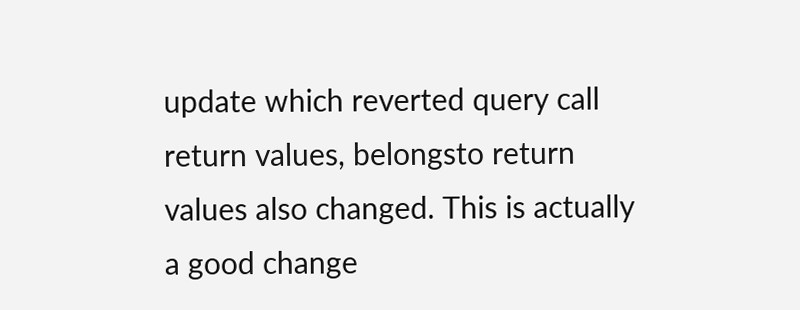update which reverted query call return values, belongsto return values also changed. This is actually a good change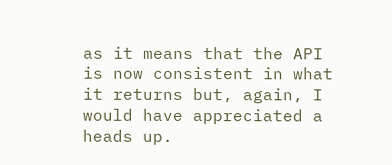as it means that the API is now consistent in what it returns but, again, I would have appreciated a heads up.